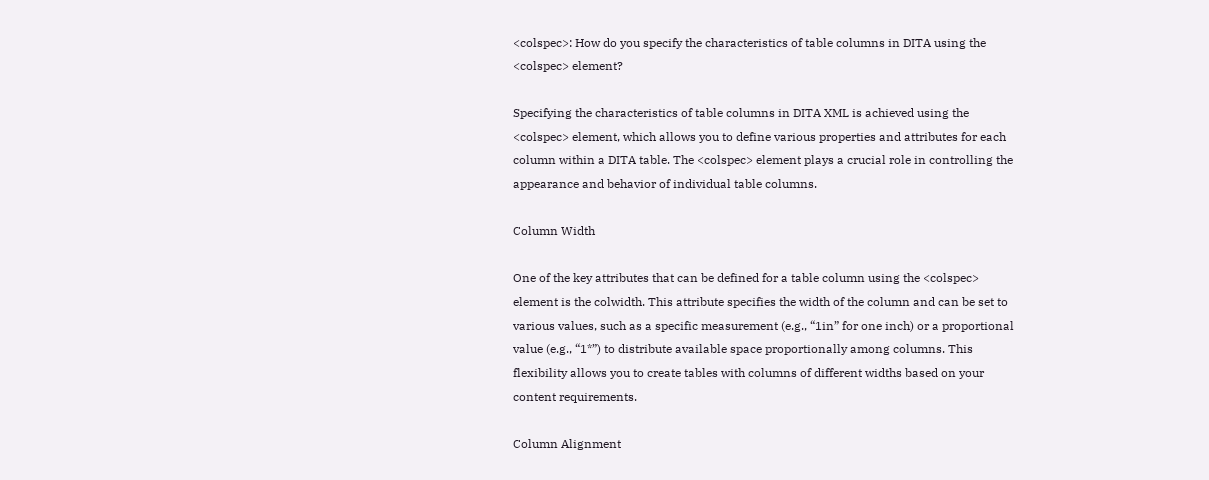<colspec>: How do you specify the characteristics of table columns in DITA using the <colspec> element?

Specifying the characteristics of table columns in DITA XML is achieved using the <colspec> element, which allows you to define various properties and attributes for each column within a DITA table. The <colspec> element plays a crucial role in controlling the appearance and behavior of individual table columns.

Column Width

One of the key attributes that can be defined for a table column using the <colspec> element is the colwidth. This attribute specifies the width of the column and can be set to various values, such as a specific measurement (e.g., “1in” for one inch) or a proportional value (e.g., “1*”) to distribute available space proportionally among columns. This flexibility allows you to create tables with columns of different widths based on your content requirements.

Column Alignment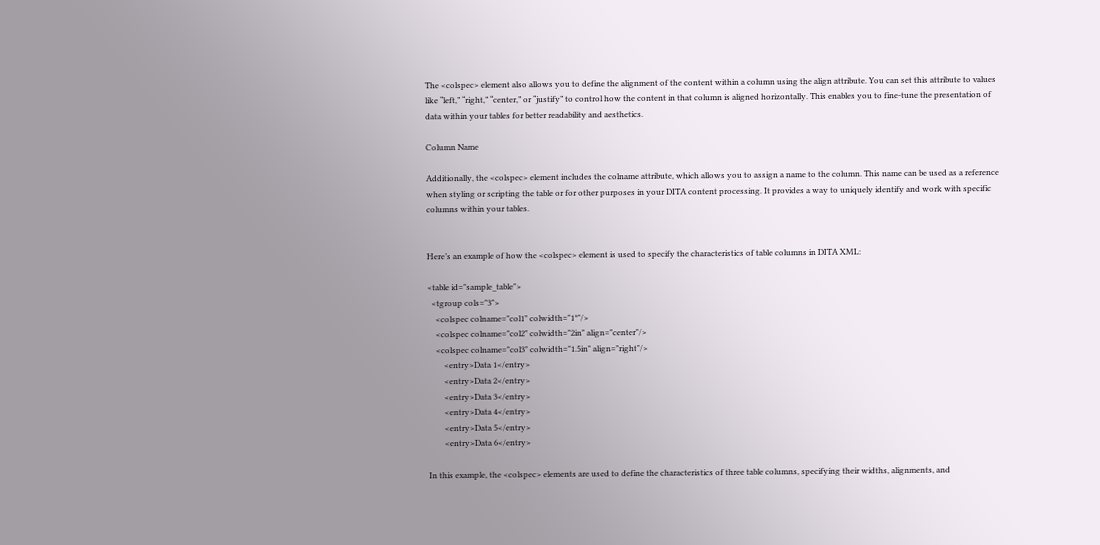The <colspec> element also allows you to define the alignment of the content within a column using the align attribute. You can set this attribute to values like “left,” “right,” “center,” or “justify” to control how the content in that column is aligned horizontally. This enables you to fine-tune the presentation of data within your tables for better readability and aesthetics.

Column Name

Additionally, the <colspec> element includes the colname attribute, which allows you to assign a name to the column. This name can be used as a reference when styling or scripting the table or for other purposes in your DITA content processing. It provides a way to uniquely identify and work with specific columns within your tables.


Here’s an example of how the <colspec> element is used to specify the characteristics of table columns in DITA XML:

<table id="sample_table">
  <tgroup cols="3">
    <colspec colname="col1" colwidth="1*"/>
    <colspec colname="col2" colwidth="2in" align="center"/>
    <colspec colname="col3" colwidth="1.5in" align="right"/>
        <entry>Data 1</entry>
        <entry>Data 2</entry>
        <entry>Data 3</entry>
        <entry>Data 4</entry>
        <entry>Data 5</entry>
        <entry>Data 6</entry>

In this example, the <colspec> elements are used to define the characteristics of three table columns, specifying their widths, alignments, and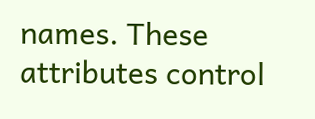names. These attributes control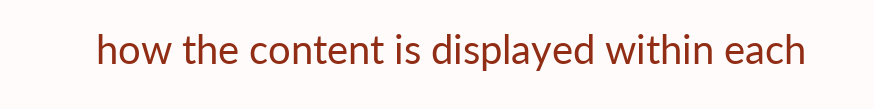how the content is displayed within each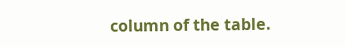column of the table.